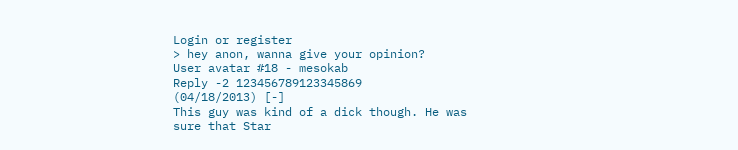Login or register
> hey anon, wanna give your opinion?
User avatar #18 - mesokab
Reply -2 123456789123345869
(04/18/2013) [-]
This guy was kind of a dick though. He was sure that Star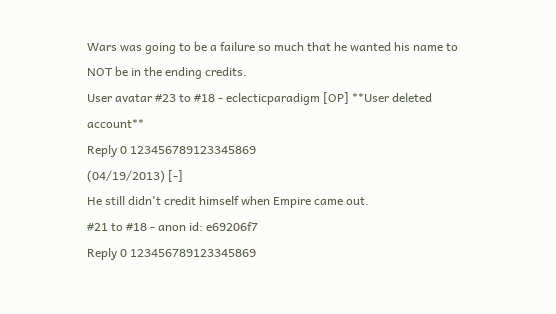Wars was going to be a failure so much that he wanted his name to NOT be in the ending credits.
User avatar #23 to #18 - eclecticparadigm [OP] **User deleted account**
Reply 0 123456789123345869
(04/19/2013) [-]
He still didn't credit himself when Empire came out.
#21 to #18 - anon id: e69206f7
Reply 0 123456789123345869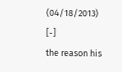(04/18/2013) [-]
the reason his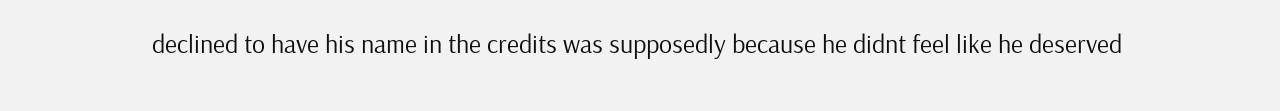declined to have his name in the credits was supposedly because he didnt feel like he deserved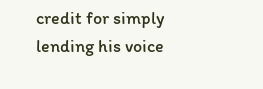credit for simply lending his voice